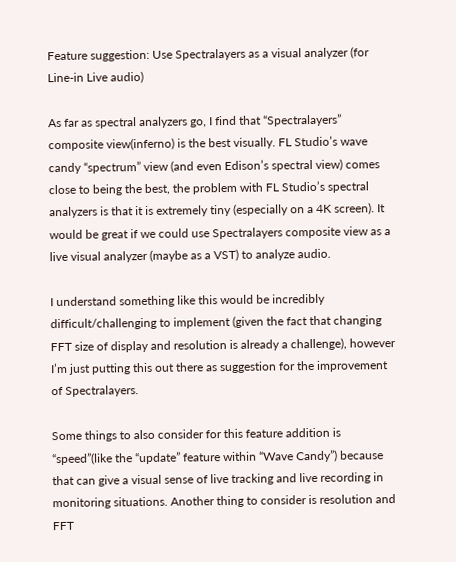Feature suggestion: Use Spectralayers as a visual analyzer (for Line-in Live audio)

As far as spectral analyzers go, I find that “Spectralayers” composite view(inferno) is the best visually. FL Studio’s wave candy “spectrum” view (and even Edison’s spectral view) comes close to being the best, the problem with FL Studio’s spectral analyzers is that it is extremely tiny (especially on a 4K screen). It would be great if we could use Spectralayers composite view as a live visual analyzer (maybe as a VST) to analyze audio.

I understand something like this would be incredibly difficult/challenging to implement (given the fact that changing FFT size of display and resolution is already a challenge), however I’m just putting this out there as suggestion for the improvement of Spectralayers.

Some things to also consider for this feature addition is “speed”(like the “update” feature within “Wave Candy”) because that can give a visual sense of live tracking and live recording in monitoring situations. Another thing to consider is resolution and FFT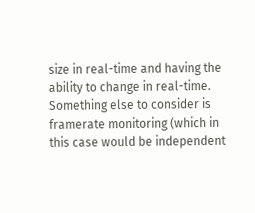size in real-time and having the ability to change in real-time. Something else to consider is framerate monitoring (which in this case would be independent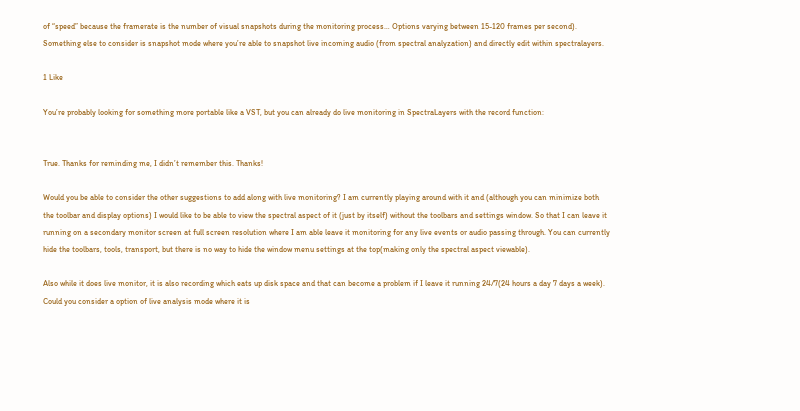of “speed” because the framerate is the number of visual snapshots during the monitoring process… Options varying between 15-120 frames per second). Something else to consider is snapshot mode where you’re able to snapshot live incoming audio (from spectral analyzation) and directly edit within spectralayers.

1 Like

You’re probably looking for something more portable like a VST, but you can already do live monitoring in SpectraLayers with the record function:


True. Thanks for reminding me, I didn’t remember this. Thanks!

Would you be able to consider the other suggestions to add along with live monitoring? I am currently playing around with it and (although you can minimize both the toolbar and display options) I would like to be able to view the spectral aspect of it (just by itself) without the toolbars and settings window. So that I can leave it running on a secondary monitor screen at full screen resolution where I am able leave it monitoring for any live events or audio passing through. You can currently hide the toolbars, tools, transport, but there is no way to hide the window menu settings at the top(making only the spectral aspect viewable).

Also while it does live monitor, it is also recording which eats up disk space and that can become a problem if I leave it running 24/7(24 hours a day 7 days a week). Could you consider a option of live analysis mode where it is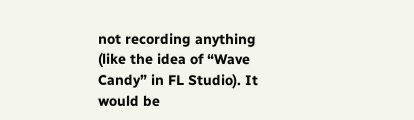not recording anything (like the idea of “Wave Candy” in FL Studio). It would be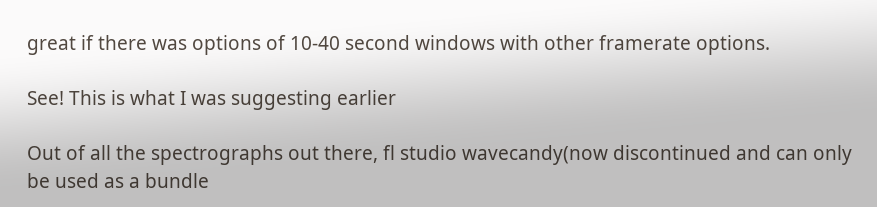great if there was options of 10-40 second windows with other framerate options.

See! This is what I was suggesting earlier

Out of all the spectrographs out there, fl studio wavecandy(now discontinued and can only be used as a bundle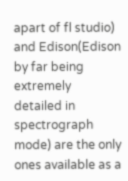apart of fl studio) and Edison(Edison by far being extremely detailed in spectrograph mode) are the only ones available as a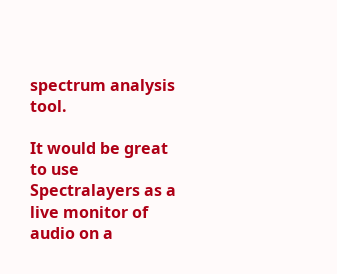spectrum analysis tool.

It would be great to use Spectralayers as a live monitor of audio on a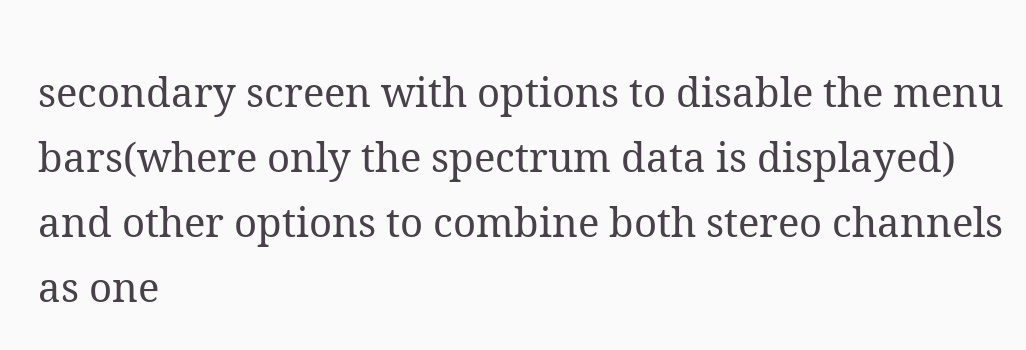secondary screen with options to disable the menu bars(where only the spectrum data is displayed) and other options to combine both stereo channels as one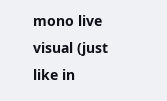mono live visual (just like in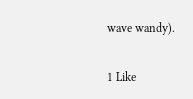wave wandy).

1 Like